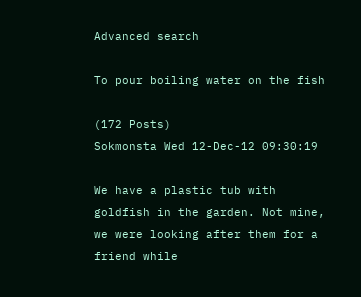Advanced search

To pour boiling water on the fish

(172 Posts)
Sokmonsta Wed 12-Dec-12 09:30:19

We have a plastic tub with goldfish in the garden. Not mine, we were looking after them for a friend while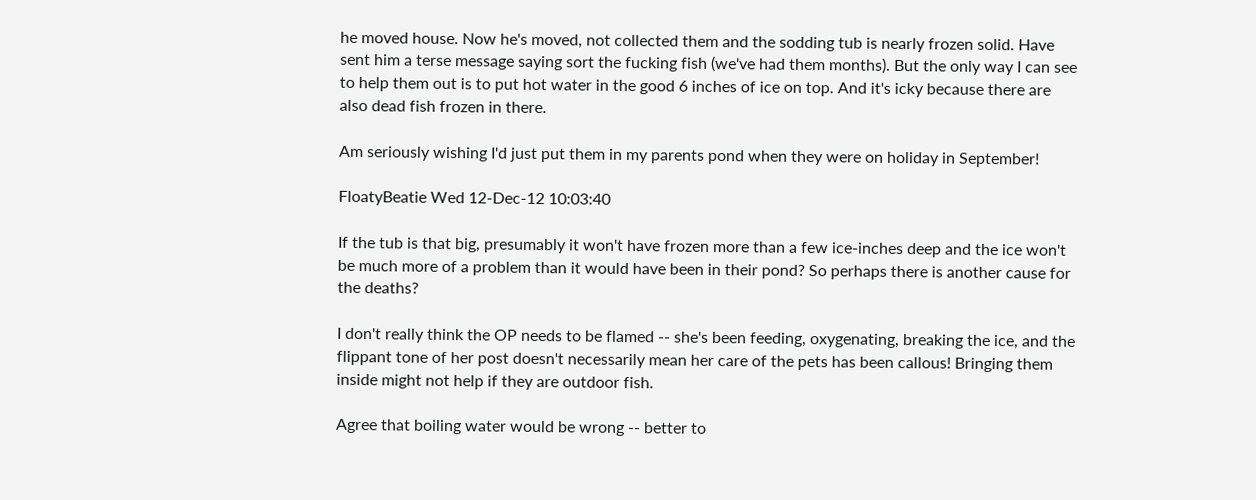he moved house. Now he's moved, not collected them and the sodding tub is nearly frozen solid. Have sent him a terse message saying sort the fucking fish (we've had them months). But the only way I can see to help them out is to put hot water in the good 6 inches of ice on top. And it's icky because there are also dead fish frozen in there.

Am seriously wishing I'd just put them in my parents pond when they were on holiday in September!

FloatyBeatie Wed 12-Dec-12 10:03:40

If the tub is that big, presumably it won't have frozen more than a few ice-inches deep and the ice won't be much more of a problem than it would have been in their pond? So perhaps there is another cause for the deaths?

I don't really think the OP needs to be flamed -- she's been feeding, oxygenating, breaking the ice, and the flippant tone of her post doesn't necessarily mean her care of the pets has been callous! Bringing them inside might not help if they are outdoor fish.

Agree that boiling water would be wrong -- better to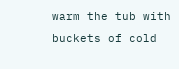warm the tub with buckets of cold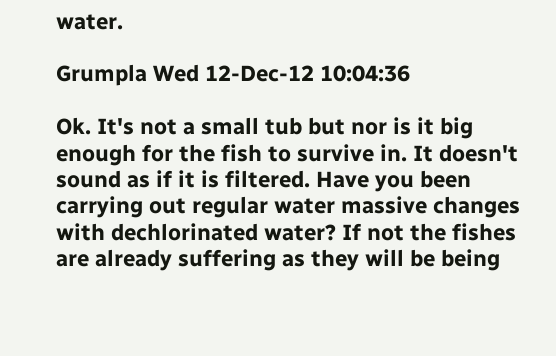water.

Grumpla Wed 12-Dec-12 10:04:36

Ok. It's not a small tub but nor is it big enough for the fish to survive in. It doesn't sound as if it is filtered. Have you been carrying out regular water massive changes with dechlorinated water? If not the fishes are already suffering as they will be being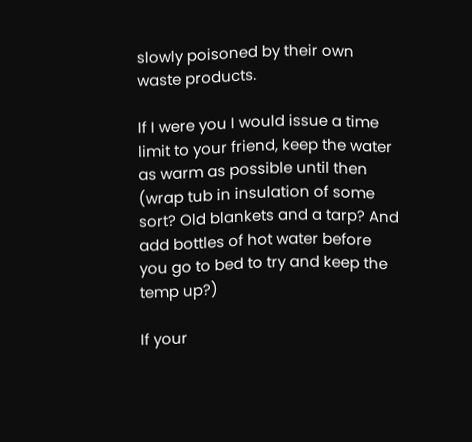slowly poisoned by their own waste products.

If I were you I would issue a time limit to your friend, keep the water as warm as possible until then (wrap tub in insulation of some sort? Old blankets and a tarp? And add bottles of hot water before you go to bed to try and keep the temp up?)

If your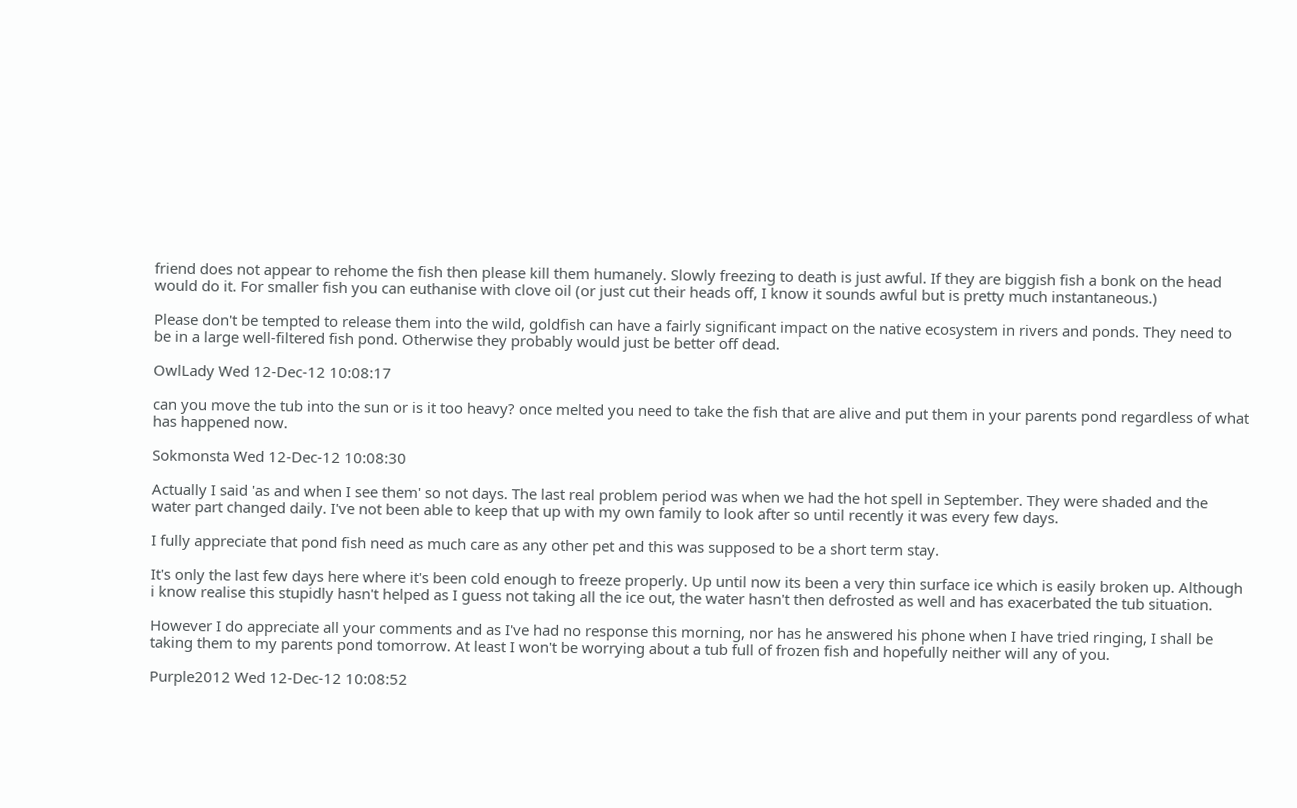friend does not appear to rehome the fish then please kill them humanely. Slowly freezing to death is just awful. If they are biggish fish a bonk on the head would do it. For smaller fish you can euthanise with clove oil (or just cut their heads off, I know it sounds awful but is pretty much instantaneous.)

Please don't be tempted to release them into the wild, goldfish can have a fairly significant impact on the native ecosystem in rivers and ponds. They need to be in a large well-filtered fish pond. Otherwise they probably would just be better off dead.

OwlLady Wed 12-Dec-12 10:08:17

can you move the tub into the sun or is it too heavy? once melted you need to take the fish that are alive and put them in your parents pond regardless of what has happened now.

Sokmonsta Wed 12-Dec-12 10:08:30

Actually I said 'as and when I see them' so not days. The last real problem period was when we had the hot spell in September. They were shaded and the water part changed daily. I've not been able to keep that up with my own family to look after so until recently it was every few days.

I fully appreciate that pond fish need as much care as any other pet and this was supposed to be a short term stay.

It's only the last few days here where it's been cold enough to freeze properly. Up until now its been a very thin surface ice which is easily broken up. Although i know realise this stupidly hasn't helped as I guess not taking all the ice out, the water hasn't then defrosted as well and has exacerbated the tub situation.

However I do appreciate all your comments and as I've had no response this morning, nor has he answered his phone when I have tried ringing, I shall be taking them to my parents pond tomorrow. At least I won't be worrying about a tub full of frozen fish and hopefully neither will any of you.

Purple2012 Wed 12-Dec-12 10:08:52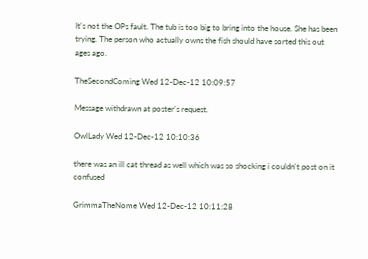It's not the OPs fault. The tub is too big to bring into the house. She has been trying. The person who actually owns the fish should have sorted this out ages ago.

TheSecondComing Wed 12-Dec-12 10:09:57

Message withdrawn at poster's request.

OwlLady Wed 12-Dec-12 10:10:36

there was an ill cat thread as well which was so shocking i couldn't post on it confused

GrimmaTheNome Wed 12-Dec-12 10:11:28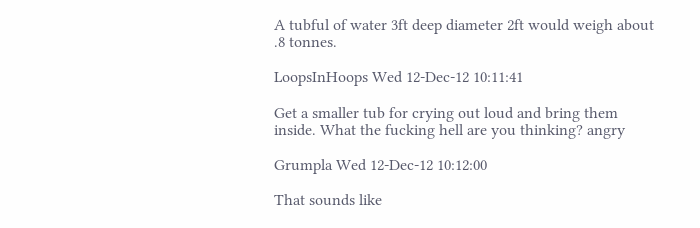A tubful of water 3ft deep diameter 2ft would weigh about .8 tonnes.

LoopsInHoops Wed 12-Dec-12 10:11:41

Get a smaller tub for crying out loud and bring them inside. What the fucking hell are you thinking? angry

Grumpla Wed 12-Dec-12 10:12:00

That sounds like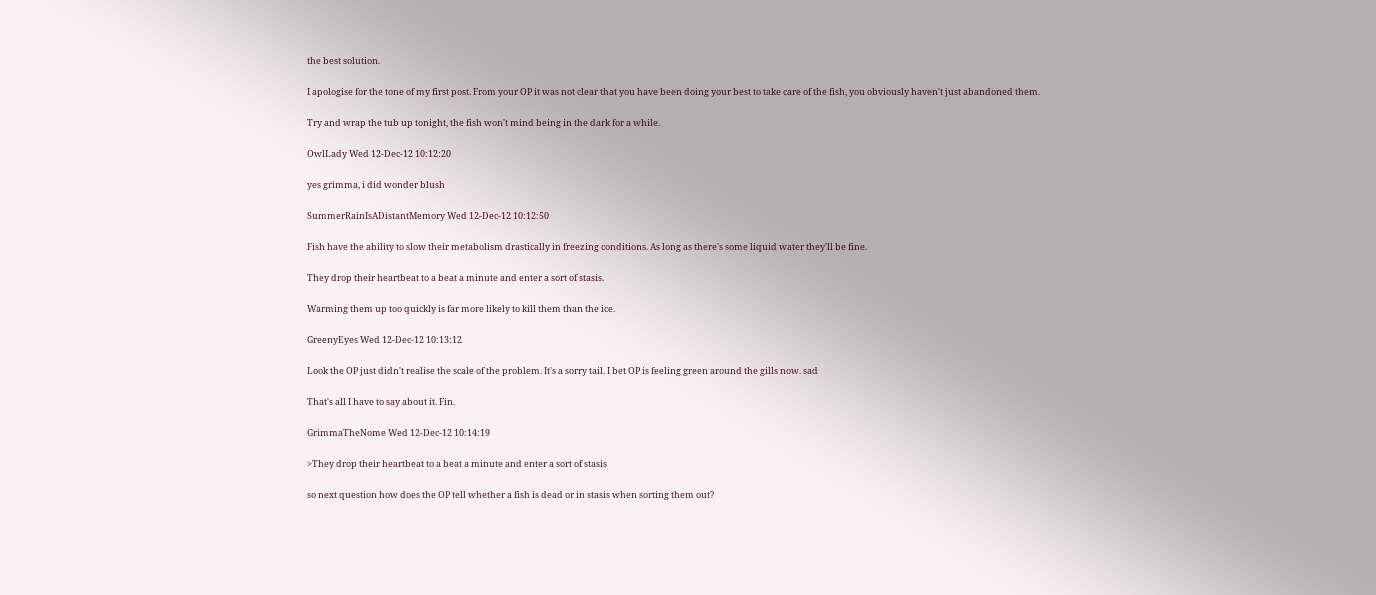the best solution.

I apologise for the tone of my first post. From your OP it was not clear that you have been doing your best to take care of the fish, you obviously haven't just abandoned them.

Try and wrap the tub up tonight, the fish won't mind being in the dark for a while.

OwlLady Wed 12-Dec-12 10:12:20

yes grimma, i did wonder blush

SummerRainIsADistantMemory Wed 12-Dec-12 10:12:50

Fish have the ability to slow their metabolism drastically in freezing conditions. As long as there's some liquid water they'll be fine.

They drop their heartbeat to a beat a minute and enter a sort of stasis.

Warming them up too quickly is far more likely to kill them than the ice.

GreenyEyes Wed 12-Dec-12 10:13:12

Look the OP just didn't realise the scale of the problem. It's a sorry tail. I bet OP is feeling green around the gills now. sad

That's all I have to say about it. Fin.

GrimmaTheNome Wed 12-Dec-12 10:14:19

>They drop their heartbeat to a beat a minute and enter a sort of stasis

so next question how does the OP tell whether a fish is dead or in stasis when sorting them out?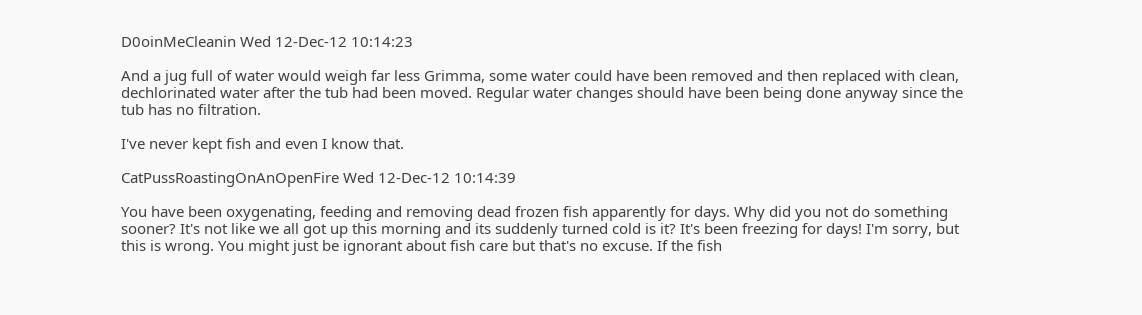D0oinMeCleanin Wed 12-Dec-12 10:14:23

And a jug full of water would weigh far less Grimma, some water could have been removed and then replaced with clean, dechlorinated water after the tub had been moved. Regular water changes should have been being done anyway since the tub has no filtration.

I've never kept fish and even I know that.

CatPussRoastingOnAnOpenFire Wed 12-Dec-12 10:14:39

You have been oxygenating, feeding and removing dead frozen fish apparently for days. Why did you not do something sooner? It's not like we all got up this morning and its suddenly turned cold is it? It's been freezing for days! I'm sorry, but this is wrong. You might just be ignorant about fish care but that's no excuse. If the fish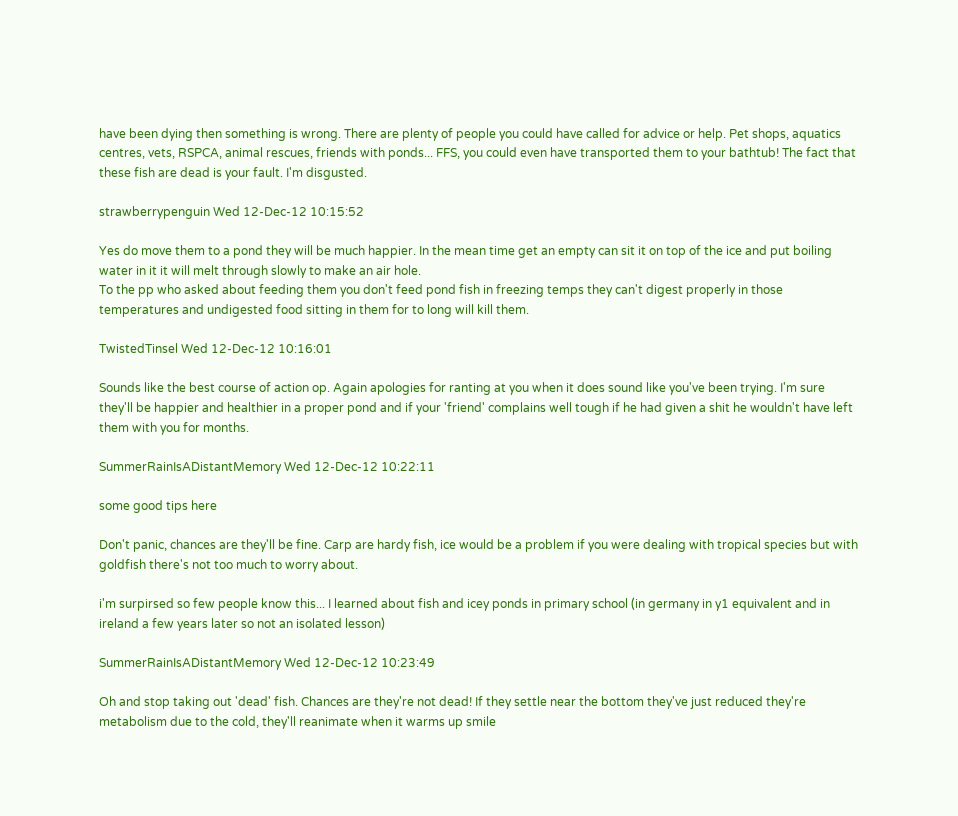have been dying then something is wrong. There are plenty of people you could have called for advice or help. Pet shops, aquatics centres, vets, RSPCA, animal rescues, friends with ponds... FFS, you could even have transported them to your bathtub! The fact that these fish are dead is your fault. I'm disgusted.

strawberrypenguin Wed 12-Dec-12 10:15:52

Yes do move them to a pond they will be much happier. In the mean time get an empty can sit it on top of the ice and put boiling water in it it will melt through slowly to make an air hole.
To the pp who asked about feeding them you don't feed pond fish in freezing temps they can't digest properly in those temperatures and undigested food sitting in them for to long will kill them.

TwistedTinsel Wed 12-Dec-12 10:16:01

Sounds like the best course of action op. Again apologies for ranting at you when it does sound like you've been trying. I'm sure they'll be happier and healthier in a proper pond and if your 'friend' complains well tough if he had given a shit he wouldn't have left them with you for months.

SummerRainIsADistantMemory Wed 12-Dec-12 10:22:11

some good tips here

Don't panic, chances are they'll be fine. Carp are hardy fish, ice would be a problem if you were dealing with tropical species but with goldfish there's not too much to worry about.

i'm surpirsed so few people know this... I learned about fish and icey ponds in primary school (in germany in y1 equivalent and in ireland a few years later so not an isolated lesson)

SummerRainIsADistantMemory Wed 12-Dec-12 10:23:49

Oh and stop taking out 'dead' fish. Chances are they're not dead! If they settle near the bottom they've just reduced they're metabolism due to the cold, they'll reanimate when it warms up smile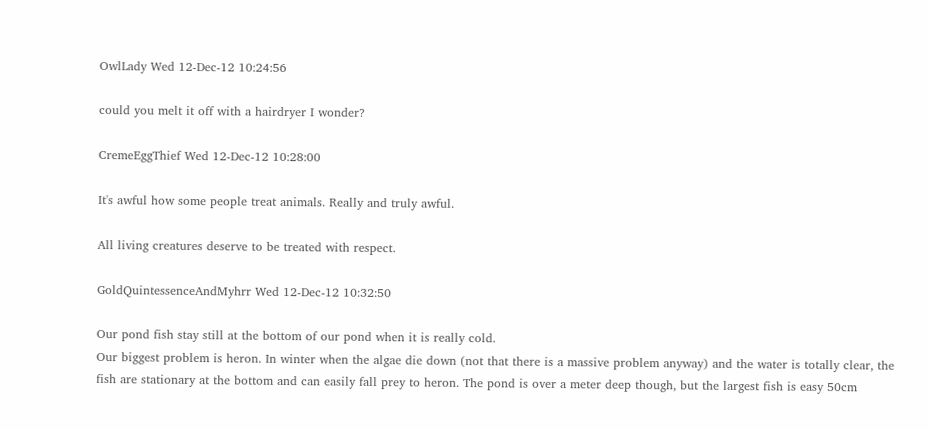OwlLady Wed 12-Dec-12 10:24:56

could you melt it off with a hairdryer I wonder?

CremeEggThief Wed 12-Dec-12 10:28:00

It's awful how some people treat animals. Really and truly awful.

All living creatures deserve to be treated with respect.

GoldQuintessenceAndMyhrr Wed 12-Dec-12 10:32:50

Our pond fish stay still at the bottom of our pond when it is really cold.
Our biggest problem is heron. In winter when the algae die down (not that there is a massive problem anyway) and the water is totally clear, the fish are stationary at the bottom and can easily fall prey to heron. The pond is over a meter deep though, but the largest fish is easy 50cm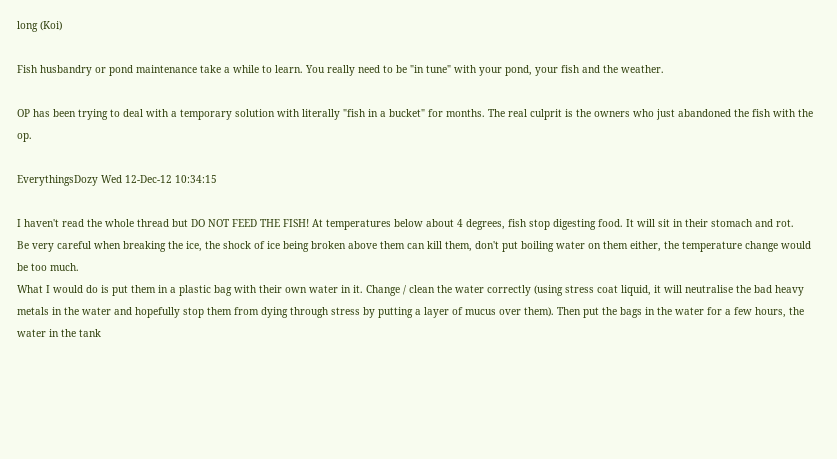long (Koi)

Fish husbandry or pond maintenance take a while to learn. You really need to be "in tune" with your pond, your fish and the weather.

OP has been trying to deal with a temporary solution with literally "fish in a bucket" for months. The real culprit is the owners who just abandoned the fish with the op.

EverythingsDozy Wed 12-Dec-12 10:34:15

I haven't read the whole thread but DO NOT FEED THE FISH! At temperatures below about 4 degrees, fish stop digesting food. It will sit in their stomach and rot.
Be very careful when breaking the ice, the shock of ice being broken above them can kill them, don't put boiling water on them either, the temperature change would be too much.
What I would do is put them in a plastic bag with their own water in it. Change / clean the water correctly (using stress coat liquid, it will neutralise the bad heavy metals in the water and hopefully stop them from dying through stress by putting a layer of mucus over them). Then put the bags in the water for a few hours, the water in the tank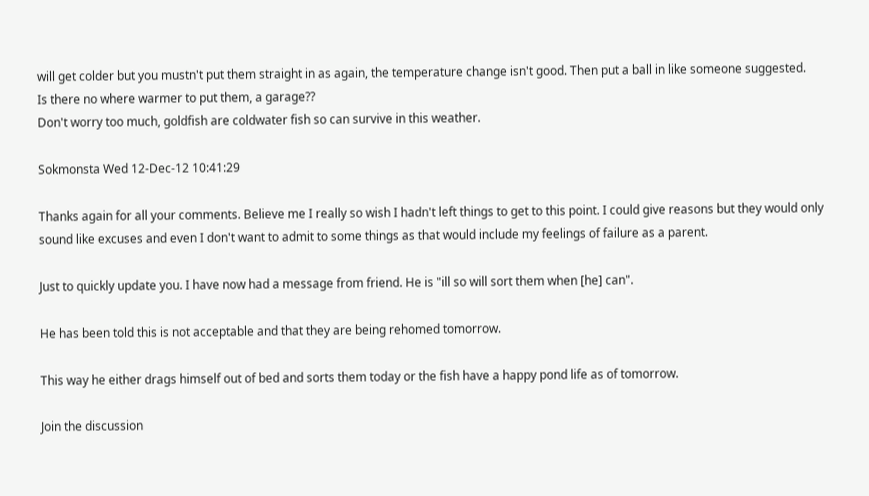will get colder but you mustn't put them straight in as again, the temperature change isn't good. Then put a ball in like someone suggested.
Is there no where warmer to put them, a garage??
Don't worry too much, goldfish are coldwater fish so can survive in this weather.

Sokmonsta Wed 12-Dec-12 10:41:29

Thanks again for all your comments. Believe me I really so wish I hadn't left things to get to this point. I could give reasons but they would only sound like excuses and even I don't want to admit to some things as that would include my feelings of failure as a parent.

Just to quickly update you. I have now had a message from friend. He is "ill so will sort them when [he] can".

He has been told this is not acceptable and that they are being rehomed tomorrow.

This way he either drags himself out of bed and sorts them today or the fish have a happy pond life as of tomorrow.

Join the discussion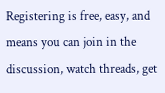Registering is free, easy, and means you can join in the discussion, watch threads, get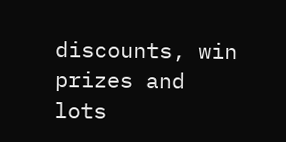discounts, win prizes and lots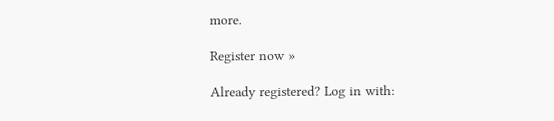more.

Register now »

Already registered? Log in with: